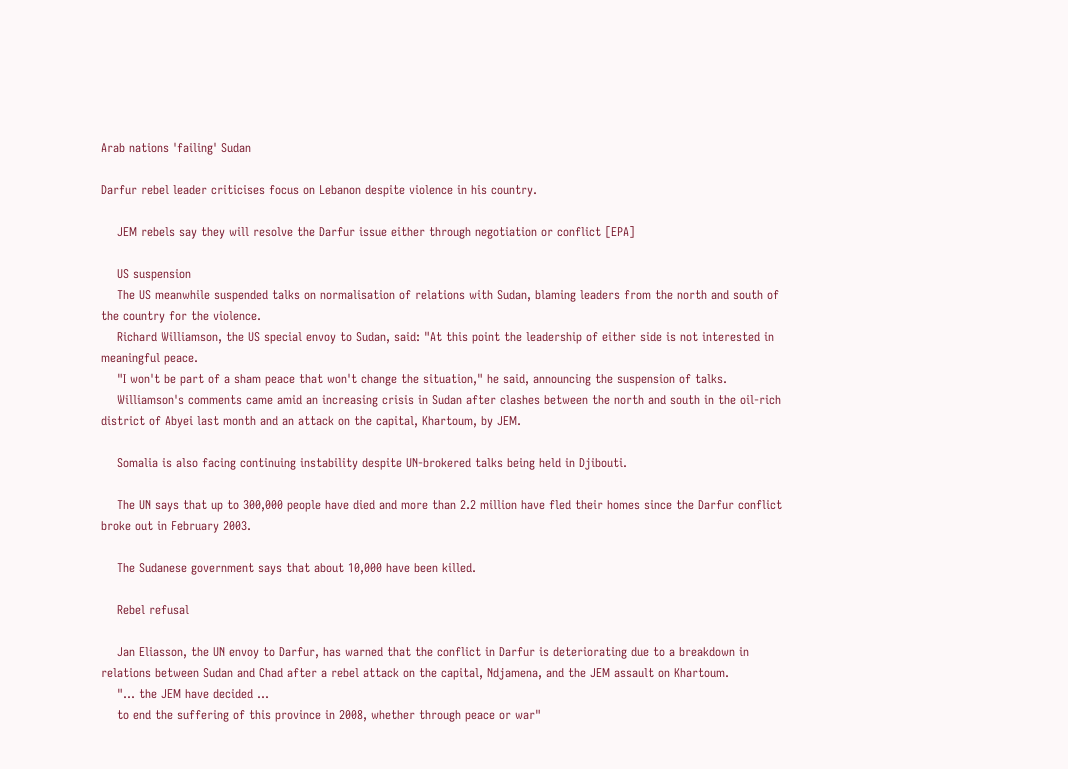Arab nations 'failing' Sudan

Darfur rebel leader criticises focus on Lebanon despite violence in his country.

    JEM rebels say they will resolve the Darfur issue either through negotiation or conflict [EPA]

    US suspension
    The US meanwhile suspended talks on normalisation of relations with Sudan, blaming leaders from the north and south of the country for the violence.
    Richard Williamson, the US special envoy to Sudan, said: "At this point the leadership of either side is not interested in meaningful peace.
    "I won't be part of a sham peace that won't change the situation," he said, announcing the suspension of talks.
    Williamson's comments came amid an increasing crisis in Sudan after clashes between the north and south in the oil-rich district of Abyei last month and an attack on the capital, Khartoum, by JEM.

    Somalia is also facing continuing instability despite UN-brokered talks being held in Djibouti.

    The UN says that up to 300,000 people have died and more than 2.2 million have fled their homes since the Darfur conflict broke out in February 2003.

    The Sudanese government says that about 10,000 have been killed.

    Rebel refusal

    Jan Eliasson, the UN envoy to Darfur, has warned that the conflict in Darfur is deteriorating due to a breakdown in relations between Sudan and Chad after a rebel attack on the capital, Ndjamena, and the JEM assault on Khartoum.
    "... the JEM have decided ...
    to end the suffering of this province in 2008, whether through peace or war"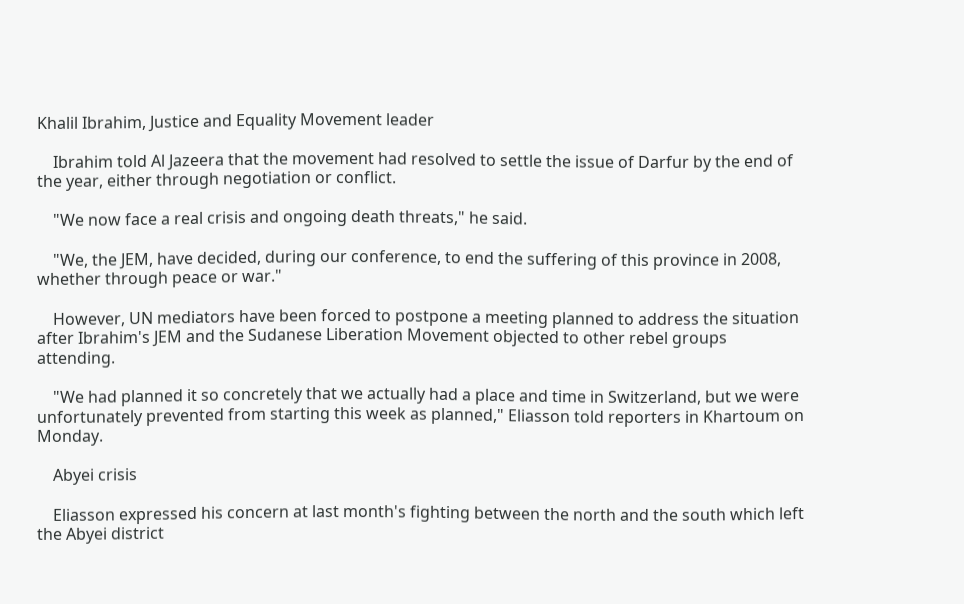Khalil Ibrahim, Justice and Equality Movement leader

    Ibrahim told Al Jazeera that the movement had resolved to settle the issue of Darfur by the end of the year, either through negotiation or conflict.

    "We now face a real crisis and ongoing death threats," he said.

    "We, the JEM, have decided, during our conference, to end the suffering of this province in 2008, whether through peace or war."

    However, UN mediators have been forced to postpone a meeting planned to address the situation after Ibrahim's JEM and the Sudanese Liberation Movement objected to other rebel groups attending.

    "We had planned it so concretely that we actually had a place and time in Switzerland, but we were unfortunately prevented from starting this week as planned," Eliasson told reporters in Khartoum on Monday.

    Abyei crisis

    Eliasson expressed his concern at last month's fighting between the north and the south which left the Abyei district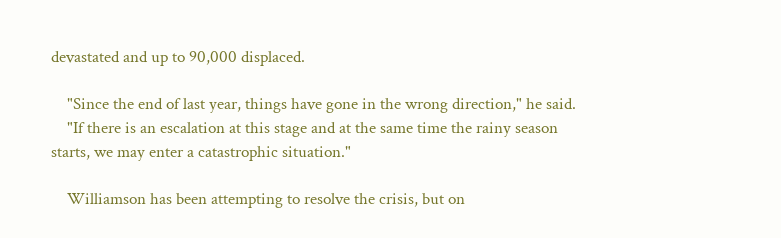devastated and up to 90,000 displaced.

    "Since the end of last year, things have gone in the wrong direction," he said.
    "If there is an escalation at this stage and at the same time the rainy season starts, we may enter a catastrophic situation."

    Williamson has been attempting to resolve the crisis, but on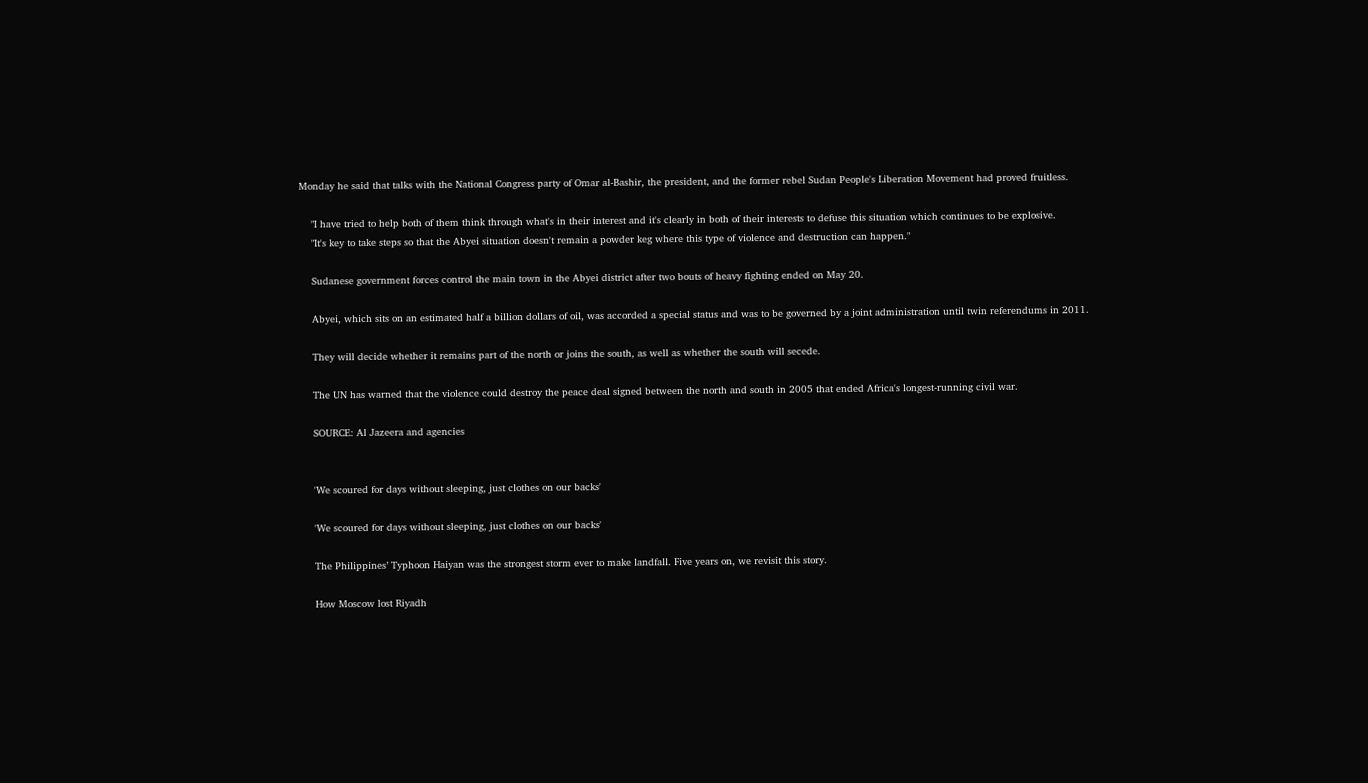Monday he said that talks with the National Congress party of Omar al-Bashir, the president, and the former rebel Sudan People's Liberation Movement had proved fruitless.

    "I have tried to help both of them think through what's in their interest and it's clearly in both of their interests to defuse this situation which continues to be explosive.
    "It's key to take steps so that the Abyei situation doesn't remain a powder keg where this type of violence and destruction can happen."

    Sudanese government forces control the main town in the Abyei district after two bouts of heavy fighting ended on May 20.

    Abyei, which sits on an estimated half a billion dollars of oil, was accorded a special status and was to be governed by a joint administration until twin referendums in 2011.

    They will decide whether it remains part of the north or joins the south, as well as whether the south will secede.

    The UN has warned that the violence could destroy the peace deal signed between the north and south in 2005 that ended Africa's longest-running civil war.

    SOURCE: Al Jazeera and agencies


    'We scoured for days without sleeping, just clothes on our backs'

    'We scoured for days without sleeping, just clothes on our backs'

    The Philippines’ Typhoon Haiyan was the strongest storm ever to make landfall. Five years on, we revisit this story.

    How Moscow lost Riyadh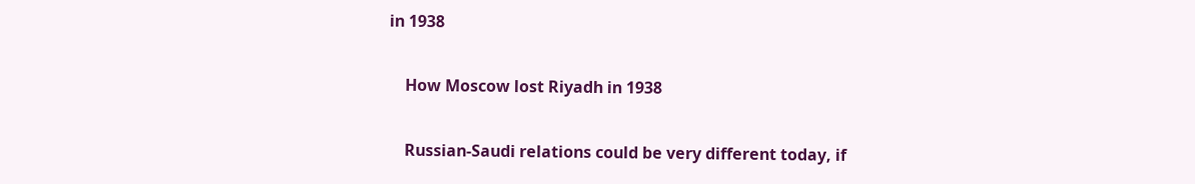in 1938

    How Moscow lost Riyadh in 1938

    Russian-Saudi relations could be very different today, if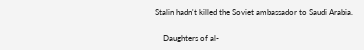Stalin hadn't killed the Soviet ambassador to Saudi Arabia.

    Daughters of al-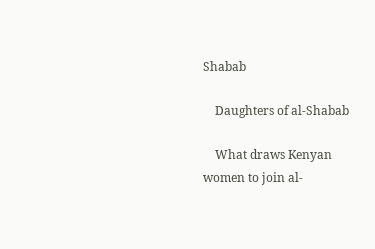Shabab

    Daughters of al-Shabab

    What draws Kenyan women to join al-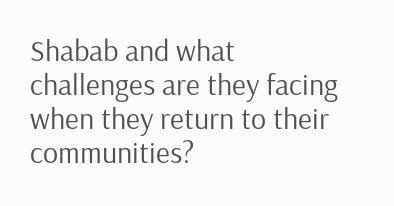Shabab and what challenges are they facing when they return to their communities?